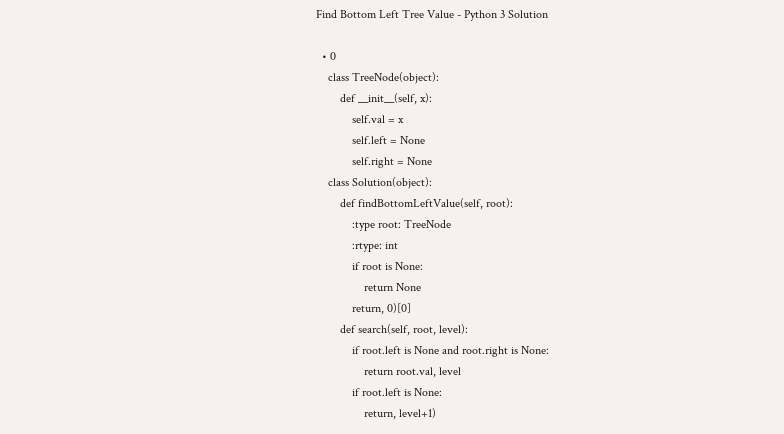Find Bottom Left Tree Value - Python 3 Solution

  • 0
    class TreeNode(object):
        def __init__(self, x):
            self.val = x
            self.left = None
            self.right = None
    class Solution(object):
        def findBottomLeftValue(self, root):
            :type root: TreeNode
            :rtype: int
            if root is None:
                return None
            return, 0)[0]
        def search(self, root, level):
            if root.left is None and root.right is None:
                return root.val, level
            if root.left is None:
                return, level+1)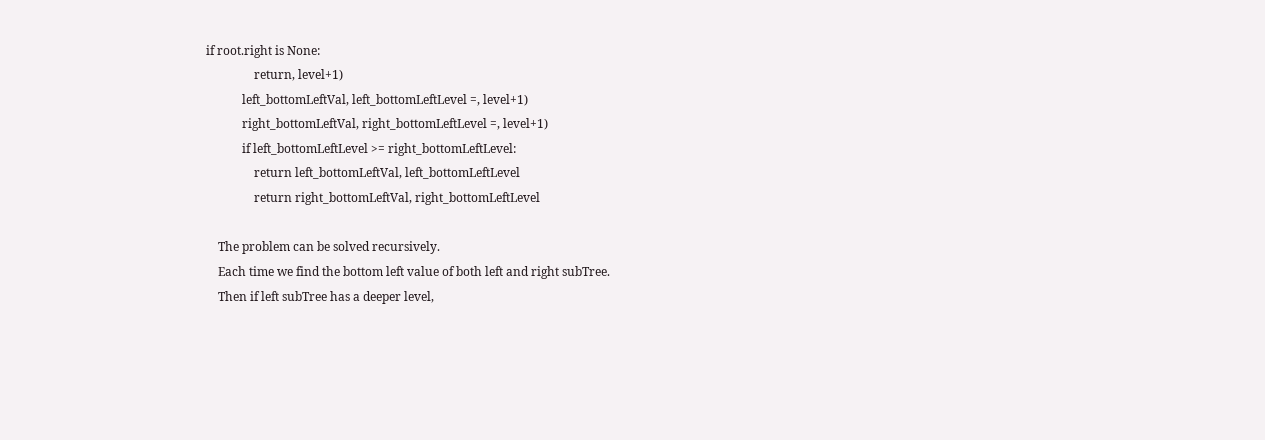if root.right is None:
                return, level+1)
            left_bottomLeftVal, left_bottomLeftLevel =, level+1)
            right_bottomLeftVal, right_bottomLeftLevel =, level+1)
            if left_bottomLeftLevel >= right_bottomLeftLevel:
                return left_bottomLeftVal, left_bottomLeftLevel
                return right_bottomLeftVal, right_bottomLeftLevel

    The problem can be solved recursively.
    Each time we find the bottom left value of both left and right subTree.
    Then if left subTree has a deeper level,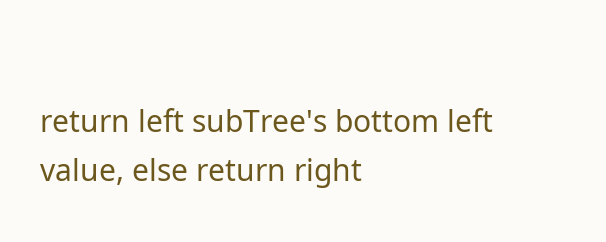return left subTree's bottom left value, else return right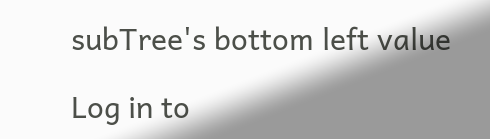subTree's bottom left value

Log in to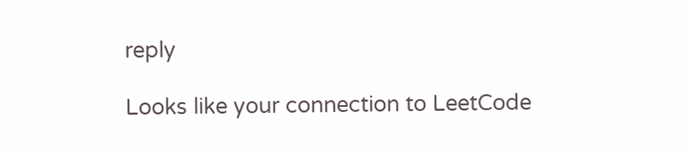reply

Looks like your connection to LeetCode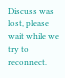Discuss was lost, please wait while we try to reconnect.